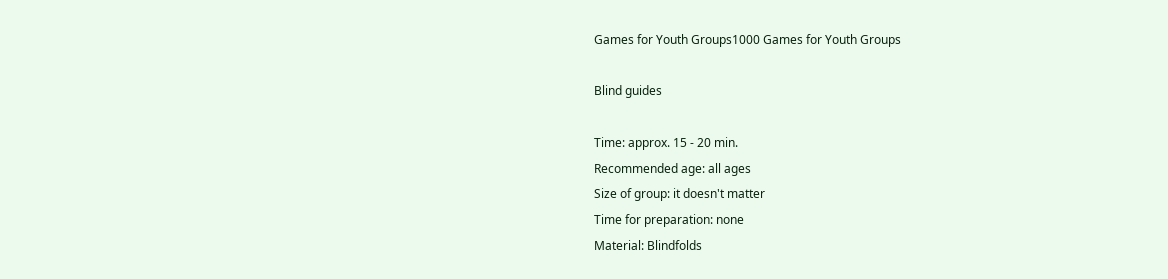Games for Youth Groups1000 Games for Youth Groups

Blind guides

Time: approx. 15 - 20 min.
Recommended age: all ages
Size of group: it doesn't matter
Time for preparation: none
Material: Blindfolds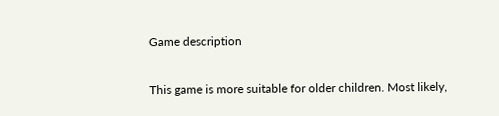Game description

This game is more suitable for older children. Most likely,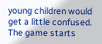young children would get a little confused. The game starts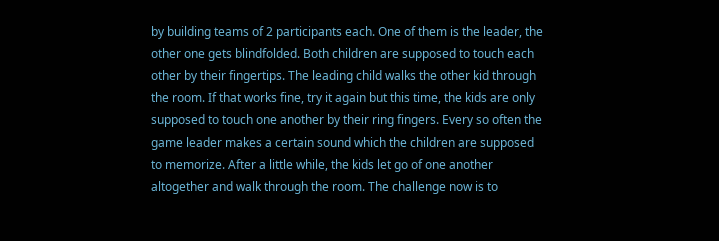by building teams of 2 participants each. One of them is the leader, the other one gets blindfolded. Both children are supposed to touch each other by their fingertips. The leading child walks the other kid through the room. If that works fine, try it again but this time, the kids are only supposed to touch one another by their ring fingers. Every so often the game leader makes a certain sound which the children are supposed to memorize. After a little while, the kids let go of one another altogether and walk through the room. The challenge now is to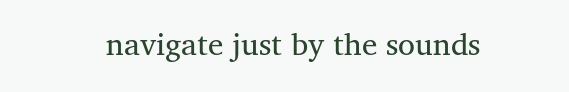navigate just by the sounds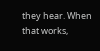they hear. When that works,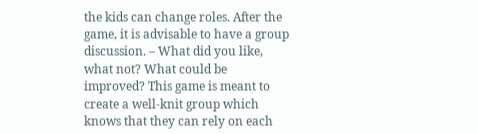the kids can change roles. After the game, it is advisable to have a group discussion. – What did you like, what not? What could be improved? This game is meant to create a well-knit group which knows that they can rely on each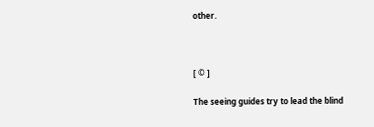other.



[ © ]

The seeing guides try to lead the blind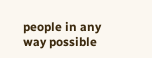people in any way possible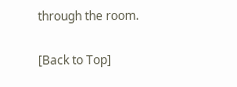through the room.

[Back to Top]